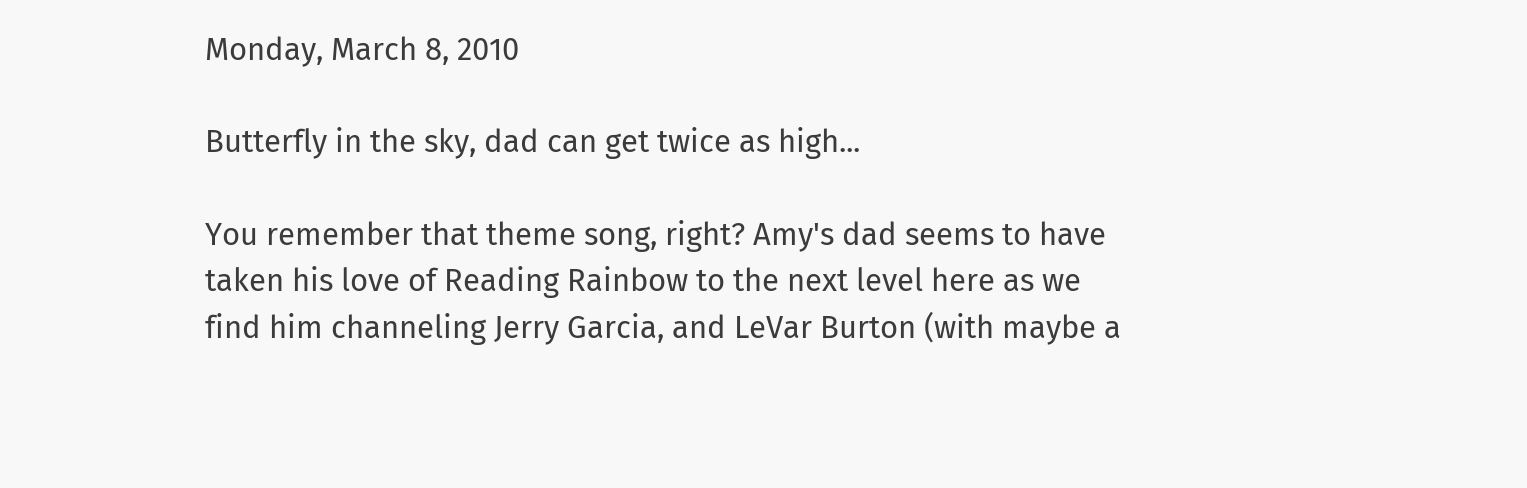Monday, March 8, 2010

Butterfly in the sky, dad can get twice as high...

You remember that theme song, right? Amy's dad seems to have taken his love of Reading Rainbow to the next level here as we find him channeling Jerry Garcia, and LeVar Burton (with maybe a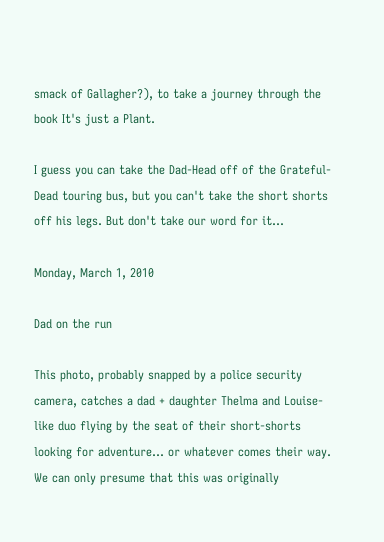smack of Gallagher?), to take a journey through the book It's just a Plant.

I guess you can take the Dad-Head off of the Grateful-Dead touring bus, but you can't take the short shorts off his legs. But don't take our word for it...

Monday, March 1, 2010

Dad on the run

This photo, probably snapped by a police security camera, catches a dad + daughter Thelma and Louise-like duo flying by the seat of their short-shorts looking for adventure... or whatever comes their way. We can only presume that this was originally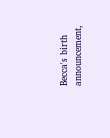Becca's birth announcement,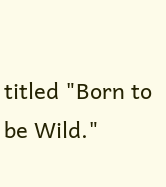titled "Born to be Wild."